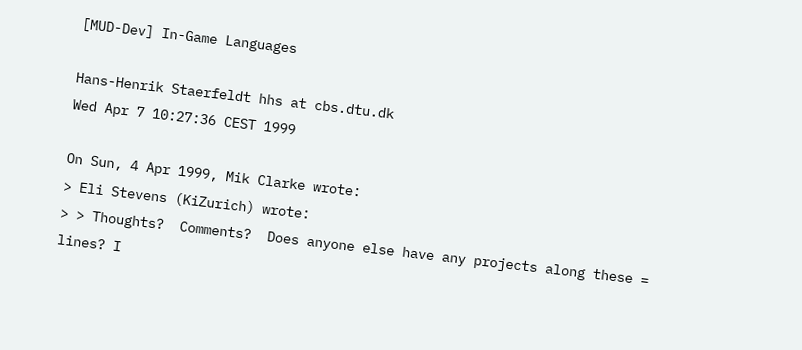[MUD-Dev] In-Game Languages

Hans-Henrik Staerfeldt hhs at cbs.dtu.dk
Wed Apr 7 10:27:36 CEST 1999

On Sun, 4 Apr 1999, Mik Clarke wrote:
> Eli Stevens (KiZurich) wrote:
> > Thoughts?  Comments?  Does anyone else have any projects along these =
lines? I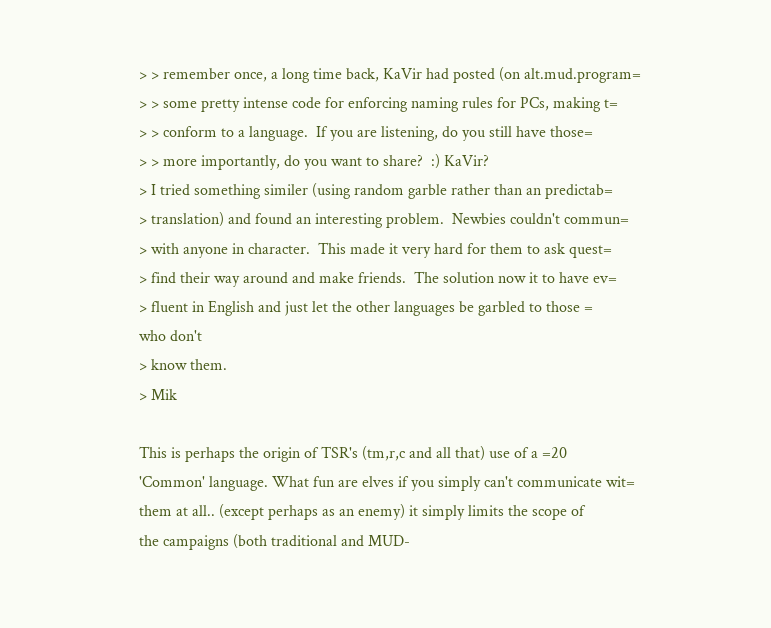> > remember once, a long time back, KaVir had posted (on alt.mud.program=
> > some pretty intense code for enforcing naming rules for PCs, making t=
> > conform to a language.  If you are listening, do you still have those=
> > more importantly, do you want to share?  :) KaVir?
> I tried something similer (using random garble rather than an predictab=
> translation) and found an interesting problem.  Newbies couldn't commun=
> with anyone in character.  This made it very hard for them to ask quest=
> find their way around and make friends.  The solution now it to have ev=
> fluent in English and just let the other languages be garbled to those =
who don't
> know them.
> Mik

This is perhaps the origin of TSR's (tm,r,c and all that) use of a =20
'Common' language. What fun are elves if you simply can't communicate wit=
them at all.. (except perhaps as an enemy) it simply limits the scope of
the campaigns (both traditional and MUD-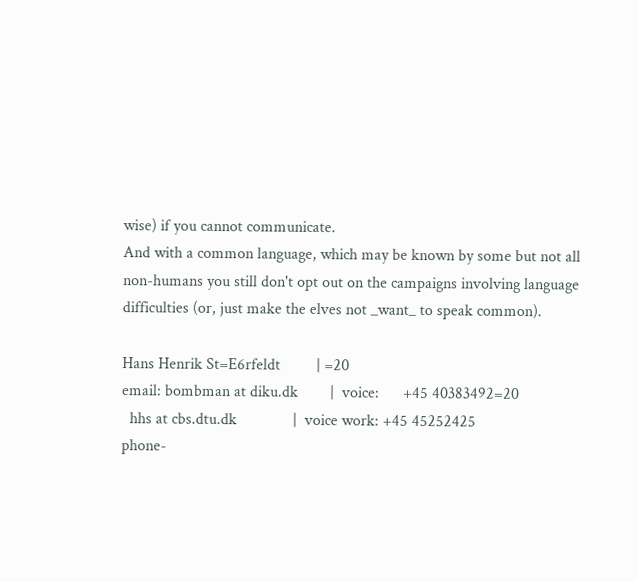wise) if you cannot communicate.
And with a common language, which may be known by some but not all
non-humans you still don't opt out on the campaigns involving language
difficulties (or, just make the elves not _want_ to speak common).

Hans Henrik St=E6rfeldt         | =20
email: bombman at diku.dk        |  voice:      +45 40383492=20
  hhs at cbs.dtu.dk              |  voice work: +45 45252425
phone-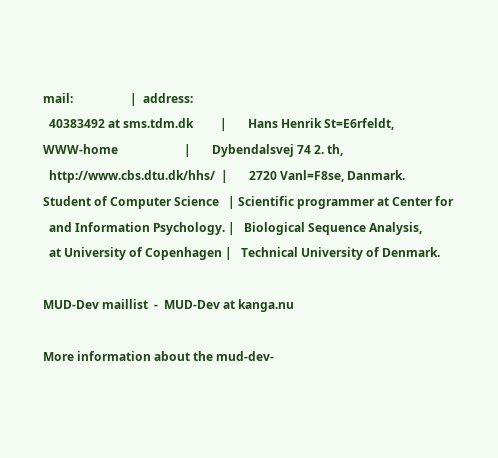mail:                   |  address:
  40383492 at sms.tdm.dk         |       Hans Henrik St=E6rfeldt,
WWW-home                      |       Dybendalsvej 74 2. th,
  http://www.cbs.dtu.dk/hhs/  |       2720 Vanl=F8se, Danmark.
Student of Computer Science   | Scientific programmer at Center for
  and Information Psychology. |   Biological Sequence Analysis,
  at University of Copenhagen |   Technical University of Denmark.

MUD-Dev maillist  -  MUD-Dev at kanga.nu

More information about the mud-dev-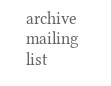archive mailing list